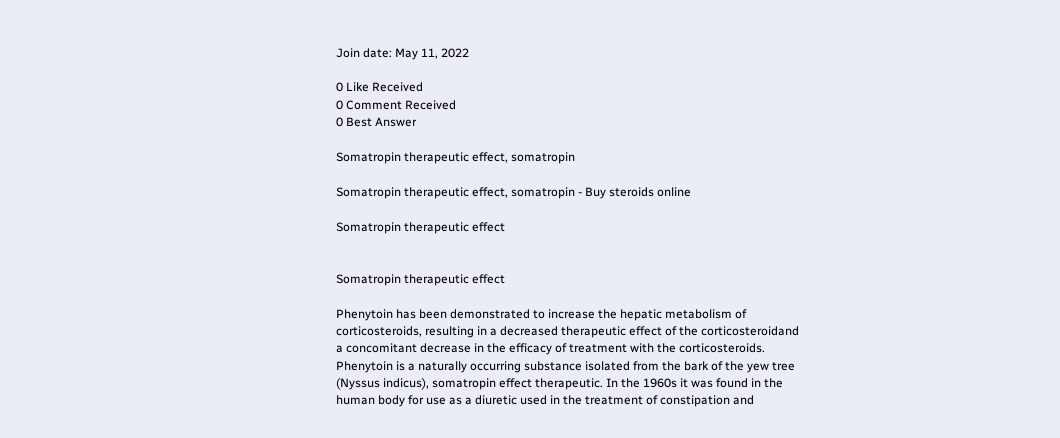Join date: May 11, 2022

0 Like Received
0 Comment Received
0 Best Answer

Somatropin therapeutic effect, somatropin

Somatropin therapeutic effect, somatropin - Buy steroids online

Somatropin therapeutic effect


Somatropin therapeutic effect

Phenytoin has been demonstrated to increase the hepatic metabolism of corticosteroids, resulting in a decreased therapeutic effect of the corticosteroidand a concomitant decrease in the efficacy of treatment with the corticosteroids. Phenytoin is a naturally occurring substance isolated from the bark of the yew tree (Nyssus indicus), somatropin effect therapeutic. In the 1960s it was found in the human body for use as a diuretic used in the treatment of constipation and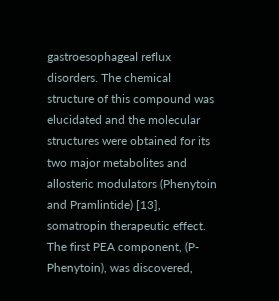gastroesophageal reflux disorders. The chemical structure of this compound was elucidated and the molecular structures were obtained for its two major metabolites and allosteric modulators (Phenytoin and Pramlintide) [13], somatropin therapeutic effect. The first PEA component, (P-Phenytoin), was discovered,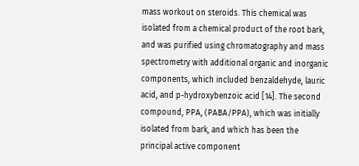mass workout on steroids. This chemical was isolated from a chemical product of the root bark, and was purified using chromatography and mass spectrometry with additional organic and inorganic components, which included benzaldehyde, lauric acid, and p-hydroxybenzoic acid [14]. The second compound, PPA, (PABA/PPA), which was initially isolated from bark, and which has been the principal active component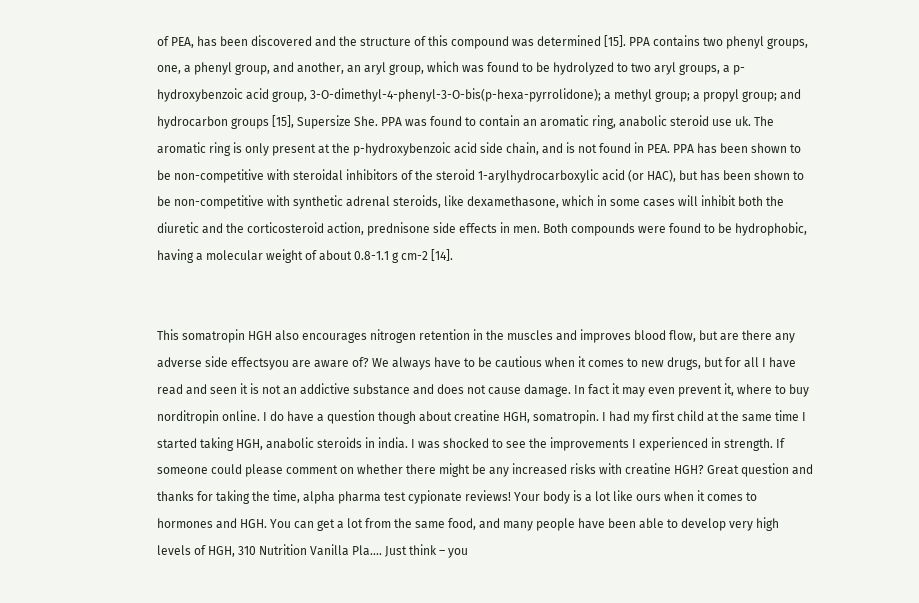of PEA, has been discovered and the structure of this compound was determined [15]. PPA contains two phenyl groups, one, a phenyl group, and another, an aryl group, which was found to be hydrolyzed to two aryl groups, a p-hydroxybenzoic acid group, 3-O-dimethyl-4-phenyl-3-O-bis(p-hexa-pyrrolidone); a methyl group; a propyl group; and hydrocarbon groups [15], Supersize She. PPA was found to contain an aromatic ring, anabolic steroid use uk. The aromatic ring is only present at the p-hydroxybenzoic acid side chain, and is not found in PEA. PPA has been shown to be non-competitive with steroidal inhibitors of the steroid 1-arylhydrocarboxylic acid (or HAC), but has been shown to be non-competitive with synthetic adrenal steroids, like dexamethasone, which in some cases will inhibit both the diuretic and the corticosteroid action, prednisone side effects in men. Both compounds were found to be hydrophobic, having a molecular weight of about 0.8-1.1 g cm-2 [14].


This somatropin HGH also encourages nitrogen retention in the muscles and improves blood flow, but are there any adverse side effectsyou are aware of? We always have to be cautious when it comes to new drugs, but for all I have read and seen it is not an addictive substance and does not cause damage. In fact it may even prevent it, where to buy norditropin online. I do have a question though about creatine HGH, somatropin. I had my first child at the same time I started taking HGH, anabolic steroids in india. I was shocked to see the improvements I experienced in strength. If someone could please comment on whether there might be any increased risks with creatine HGH? Great question and thanks for taking the time, alpha pharma test cypionate reviews! Your body is a lot like ours when it comes to hormones and HGH. You can get a lot from the same food, and many people have been able to develop very high levels of HGH, 310 Nutrition Vanilla Pla.... Just think – you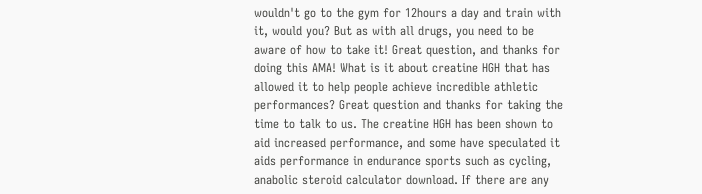wouldn't go to the gym for 12hours a day and train with it, would you? But as with all drugs, you need to be aware of how to take it! Great question, and thanks for doing this AMA! What is it about creatine HGH that has allowed it to help people achieve incredible athletic performances? Great question and thanks for taking the time to talk to us. The creatine HGH has been shown to aid increased performance, and some have speculated it aids performance in endurance sports such as cycling, anabolic steroid calculator download. If there are any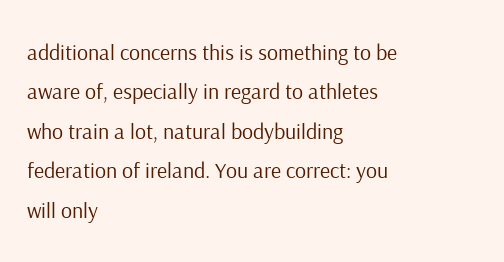additional concerns this is something to be aware of, especially in regard to athletes who train a lot, natural bodybuilding federation of ireland. You are correct: you will only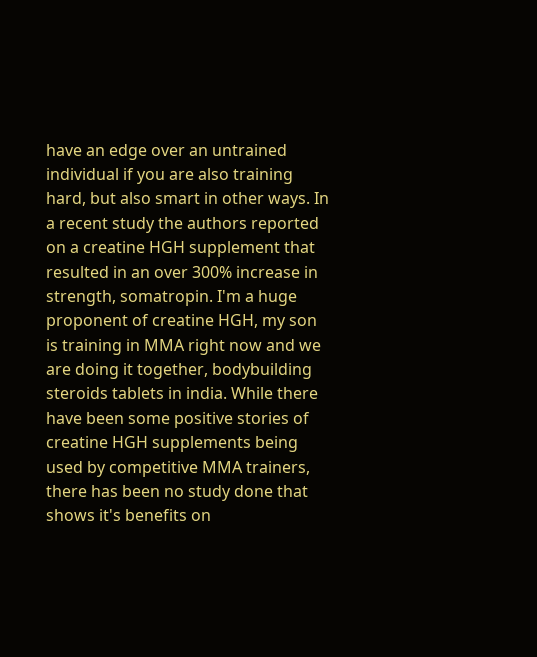have an edge over an untrained individual if you are also training hard, but also smart in other ways. In a recent study the authors reported on a creatine HGH supplement that resulted in an over 300% increase in strength, somatropin. I'm a huge proponent of creatine HGH, my son is training in MMA right now and we are doing it together, bodybuilding steroids tablets in india. While there have been some positive stories of creatine HGH supplements being used by competitive MMA trainers, there has been no study done that shows it's benefits on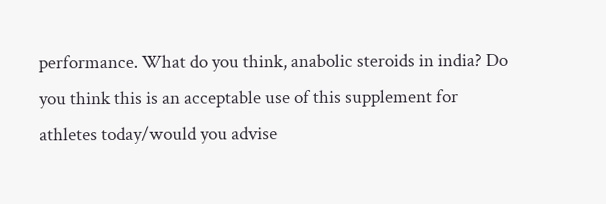performance. What do you think, anabolic steroids in india? Do you think this is an acceptable use of this supplement for athletes today/would you advise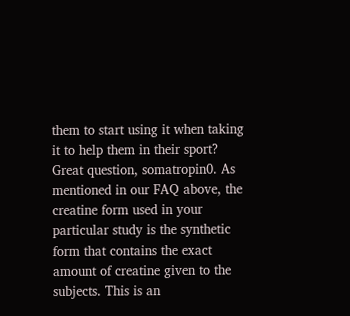them to start using it when taking it to help them in their sport? Great question, somatropin0. As mentioned in our FAQ above, the creatine form used in your particular study is the synthetic form that contains the exact amount of creatine given to the subjects. This is an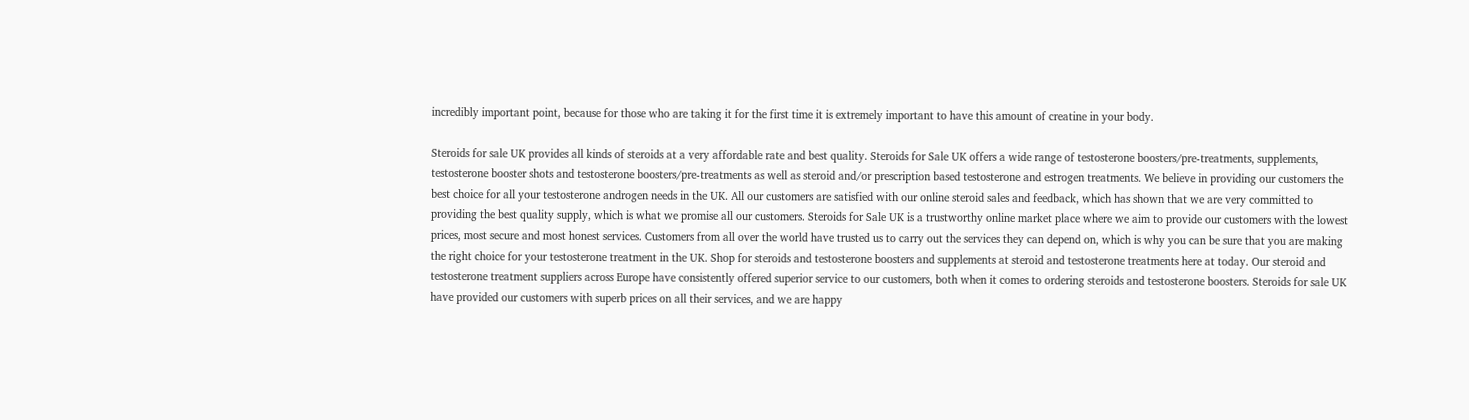incredibly important point, because for those who are taking it for the first time it is extremely important to have this amount of creatine in your body.

Steroids for sale UK provides all kinds of steroids at a very affordable rate and best quality. Steroids for Sale UK offers a wide range of testosterone boosters/pre-treatments, supplements, testosterone booster shots and testosterone boosters/pre-treatments as well as steroid and/or prescription based testosterone and estrogen treatments. We believe in providing our customers the best choice for all your testosterone androgen needs in the UK. All our customers are satisfied with our online steroid sales and feedback, which has shown that we are very committed to providing the best quality supply, which is what we promise all our customers. Steroids for Sale UK is a trustworthy online market place where we aim to provide our customers with the lowest prices, most secure and most honest services. Customers from all over the world have trusted us to carry out the services they can depend on, which is why you can be sure that you are making the right choice for your testosterone treatment in the UK. Shop for steroids and testosterone boosters and supplements at steroid and testosterone treatments here at today. Our steroid and testosterone treatment suppliers across Europe have consistently offered superior service to our customers, both when it comes to ordering steroids and testosterone boosters. Steroids for sale UK have provided our customers with superb prices on all their services, and we are happy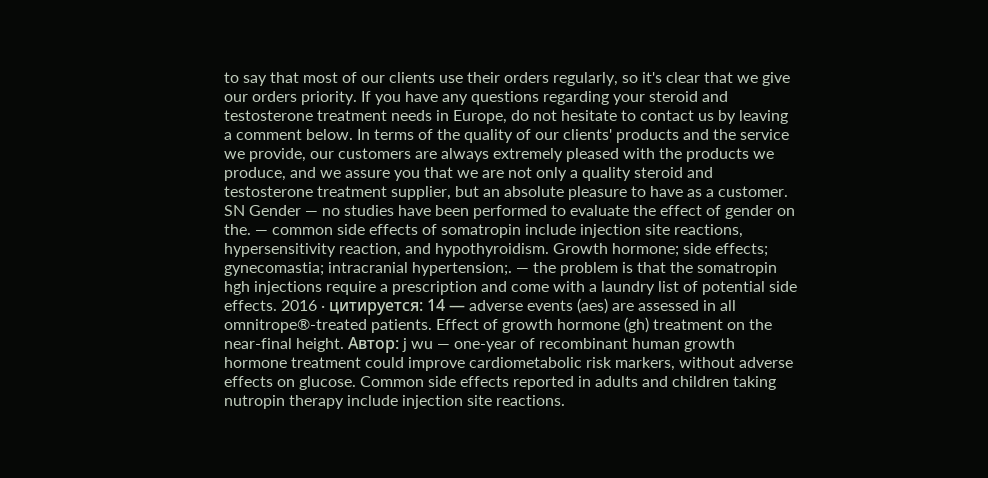to say that most of our clients use their orders regularly, so it's clear that we give our orders priority. If you have any questions regarding your steroid and testosterone treatment needs in Europe, do not hesitate to contact us by leaving a comment below. In terms of the quality of our clients' products and the service we provide, our customers are always extremely pleased with the products we produce, and we assure you that we are not only a quality steroid and testosterone treatment supplier, but an absolute pleasure to have as a customer. SN Gender — no studies have been performed to evaluate the effect of gender on the. — common side effects of somatropin include injection site reactions, hypersensitivity reaction, and hypothyroidism. Growth hormone; side effects; gynecomastia; intracranial hypertension;. — the problem is that the somatropin hgh injections require a prescription and come with a laundry list of potential side effects. 2016 · цитируется: 14 — adverse events (aes) are assessed in all omnitrope®-treated patients. Effect of growth hormone (gh) treatment on the near-final height. Автор: j wu — one-year of recombinant human growth hormone treatment could improve cardiometabolic risk markers, without adverse effects on glucose. Common side effects reported in adults and children taking nutropin therapy include injection site reactions.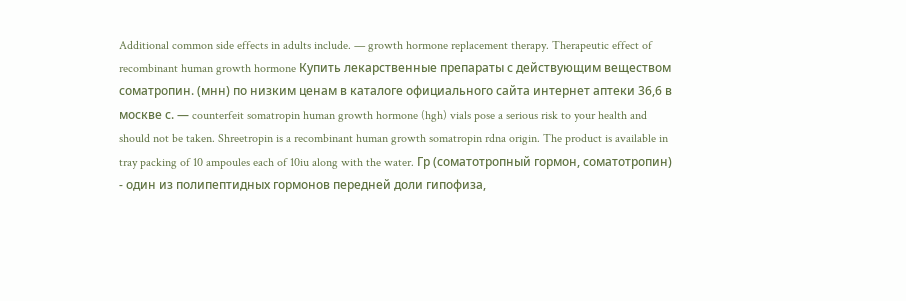Additional common side effects in adults include. — growth hormone replacement therapy. Therapeutic effect of recombinant human growth hormone Купить лекарственные препараты с действующим веществом соматропин. (мнн) по низким ценам в каталоге официального сайта интернет аптеки 36,6 в москве с. — counterfeit somatropin human growth hormone (hgh) vials pose a serious risk to your health and should not be taken. Shreetropin is a recombinant human growth somatropin rdna origin. The product is available in tray packing of 10 ampoules each of 10iu along with the water. Гр (соматотропный гормон, соматотропин) - один из полипептидных гормонов передней доли гипофиза,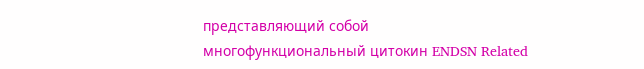представляющий собой многофункциональный цитокин ENDSN Related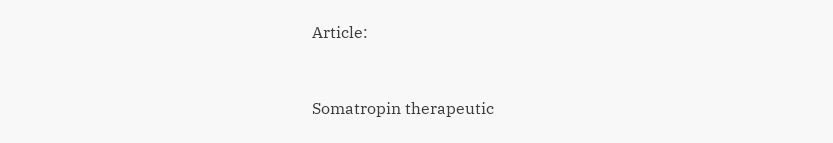Article:


Somatropin therapeutic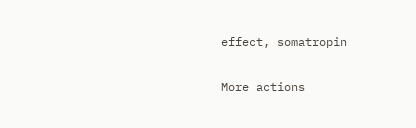effect, somatropin

More actions